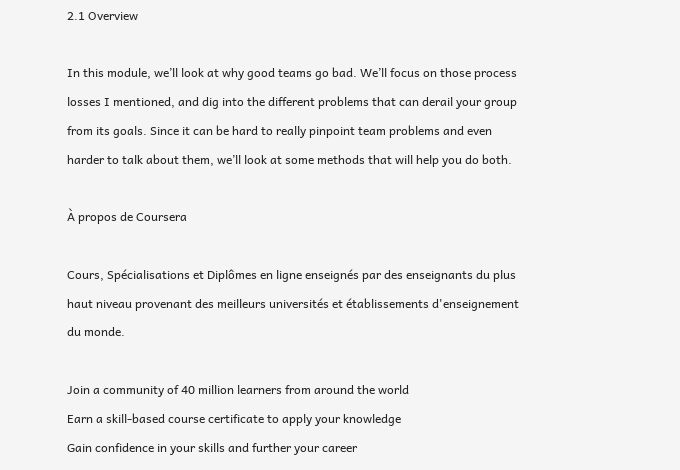2.1 Overview

In this module, we’ll look at why good teams go bad. We’ll focus on those process losses I mentioned, and dig into the different problems that can derail your group from its goals. Since it can be hard to really pinpoint team problems and even harder to talk about them, we’ll look at some methods that will help you do both.

À propos de Coursera

Cours, Spécialisations et Diplômes en ligne enseignés par des enseignants du plus haut niveau provenant des meilleurs universités et établissements d'enseignement du monde.

Join a community of 40 million learners from around the world
Earn a skill-based course certificate to apply your knowledge
Gain confidence in your skills and further your career